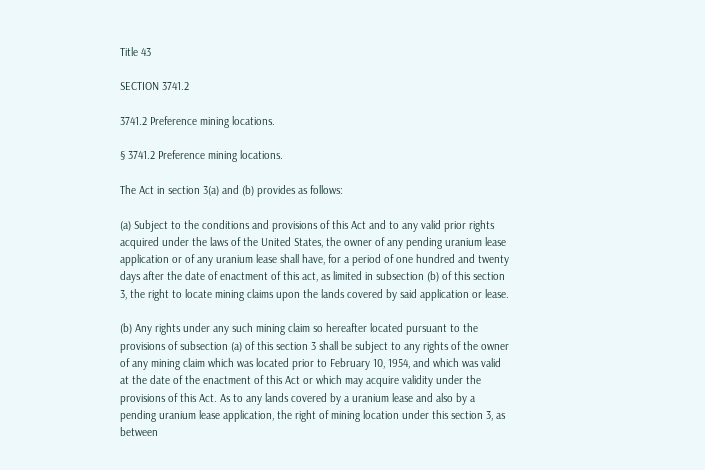Title 43

SECTION 3741.2

3741.2 Preference mining locations.

§ 3741.2 Preference mining locations.

The Act in section 3(a) and (b) provides as follows:

(a) Subject to the conditions and provisions of this Act and to any valid prior rights acquired under the laws of the United States, the owner of any pending uranium lease application or of any uranium lease shall have, for a period of one hundred and twenty days after the date of enactment of this act, as limited in subsection (b) of this section 3, the right to locate mining claims upon the lands covered by said application or lease.

(b) Any rights under any such mining claim so hereafter located pursuant to the provisions of subsection (a) of this section 3 shall be subject to any rights of the owner of any mining claim which was located prior to February 10, 1954, and which was valid at the date of the enactment of this Act or which may acquire validity under the provisions of this Act. As to any lands covered by a uranium lease and also by a pending uranium lease application, the right of mining location under this section 3, as between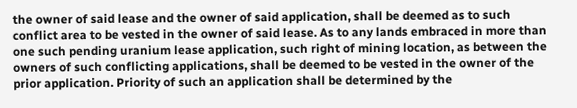the owner of said lease and the owner of said application, shall be deemed as to such conflict area to be vested in the owner of said lease. As to any lands embraced in more than one such pending uranium lease application, such right of mining location, as between the owners of such conflicting applications, shall be deemed to be vested in the owner of the prior application. Priority of such an application shall be determined by the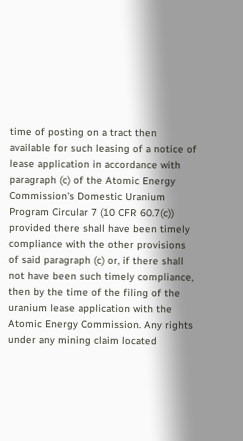time of posting on a tract then available for such leasing of a notice of lease application in accordance with paragraph (c) of the Atomic Energy Commission's Domestic Uranium Program Circular 7 (10 CFR 60.7(c)) provided there shall have been timely compliance with the other provisions of said paragraph (c) or, if there shall not have been such timely compliance, then by the time of the filing of the uranium lease application with the Atomic Energy Commission. Any rights under any mining claim located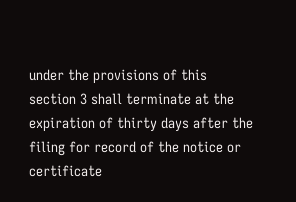under the provisions of this section 3 shall terminate at the expiration of thirty days after the filing for record of the notice or certificate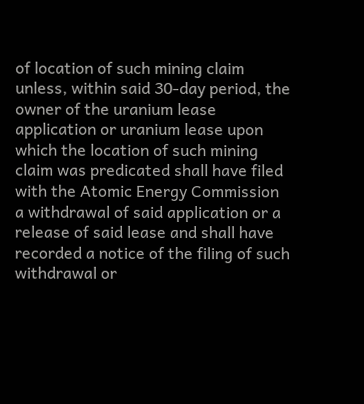of location of such mining claim unless, within said 30-day period, the owner of the uranium lease application or uranium lease upon which the location of such mining claim was predicated shall have filed with the Atomic Energy Commission a withdrawal of said application or a release of said lease and shall have recorded a notice of the filing of such withdrawal or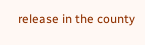release in the county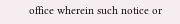office wherein such notice or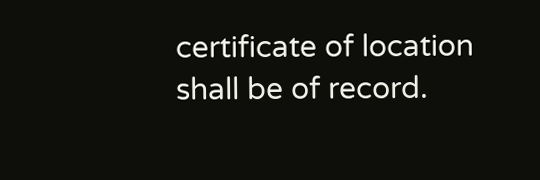certificate of location shall be of record.